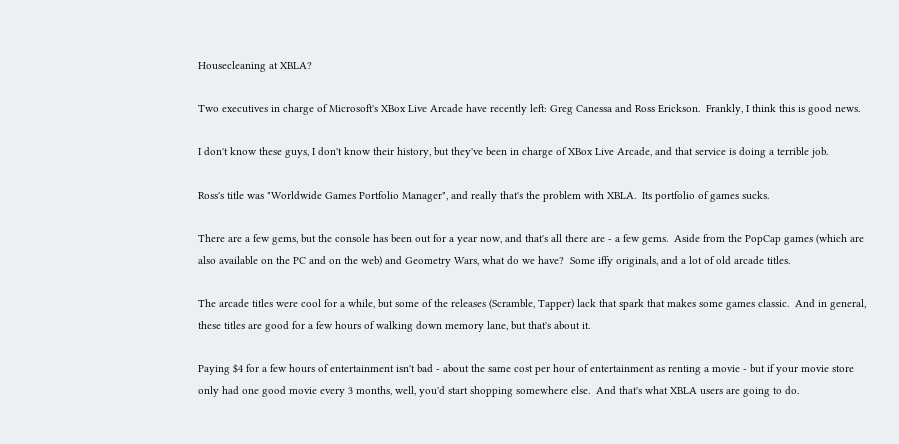Housecleaning at XBLA?

Two executives in charge of Microsoft's XBox Live Arcade have recently left: Greg Canessa and Ross Erickson.  Frankly, I think this is good news.

I don't know these guys, I don't know their history, but they've been in charge of XBox Live Arcade, and that service is doing a terrible job.

Ross's title was "Worldwide Games Portfolio Manager", and really that's the problem with XBLA.  Its portfolio of games sucks.

There are a few gems, but the console has been out for a year now, and that's all there are - a few gems.  Aside from the PopCap games (which are also available on the PC and on the web) and Geometry Wars, what do we have?  Some iffy originals, and a lot of old arcade titles.

The arcade titles were cool for a while, but some of the releases (Scramble, Tapper) lack that spark that makes some games classic.  And in general, these titles are good for a few hours of walking down memory lane, but that's about it.

Paying $4 for a few hours of entertainment isn't bad - about the same cost per hour of entertainment as renting a movie - but if your movie store only had one good movie every 3 months, well, you'd start shopping somewhere else.  And that's what XBLA users are going to do.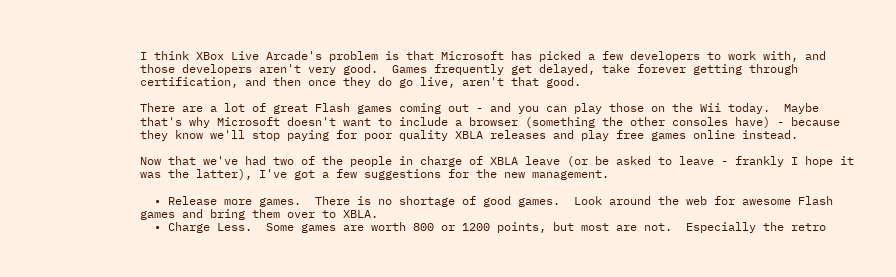I think XBox Live Arcade's problem is that Microsoft has picked a few developers to work with, and those developers aren't very good.  Games frequently get delayed, take forever getting through certification, and then once they do go live, aren't that good.

There are a lot of great Flash games coming out - and you can play those on the Wii today.  Maybe that's why Microsoft doesn't want to include a browser (something the other consoles have) - because they know we'll stop paying for poor quality XBLA releases and play free games online instead.

Now that we've had two of the people in charge of XBLA leave (or be asked to leave - frankly I hope it was the latter), I've got a few suggestions for the new management.

  • Release more games.  There is no shortage of good games.  Look around the web for awesome Flash games and bring them over to XBLA.
  • Charge Less.  Some games are worth 800 or 1200 points, but most are not.  Especially the retro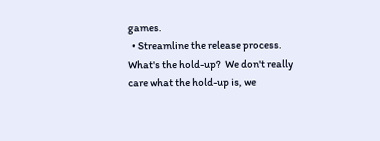games.
  • Streamline the release process.  What's the hold-up?  We don't really care what the hold-up is, we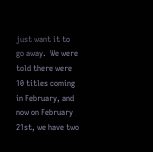just want it to go away.  We were told there were 10 titles coming in February, and now on February 21st, we have two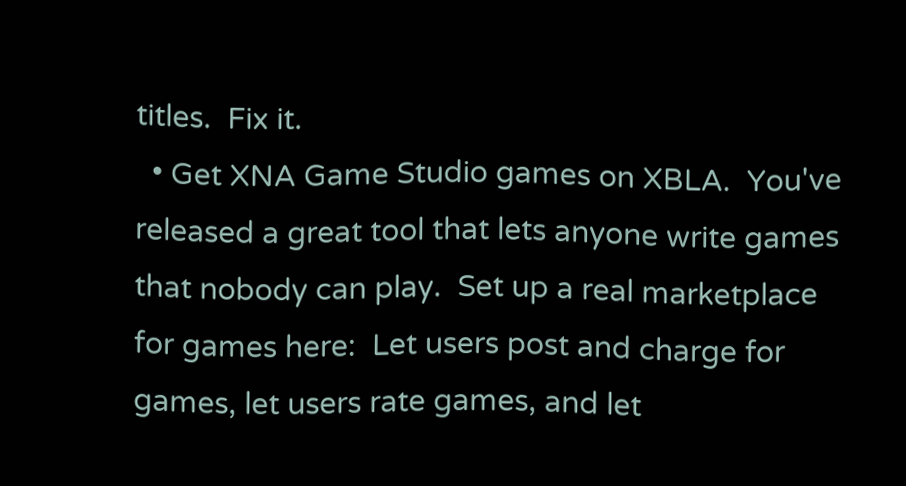titles.  Fix it.
  • Get XNA Game Studio games on XBLA.  You've released a great tool that lets anyone write games that nobody can play.  Set up a real marketplace for games here:  Let users post and charge for games, let users rate games, and let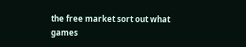the free market sort out what games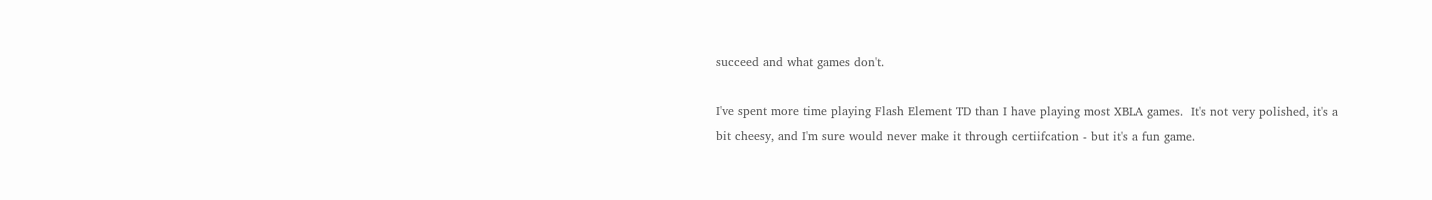succeed and what games don't.

I've spent more time playing Flash Element TD than I have playing most XBLA games.  It's not very polished, it's a bit cheesy, and I'm sure would never make it through certiifcation - but it's a fun game.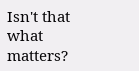Isn't that what matters?